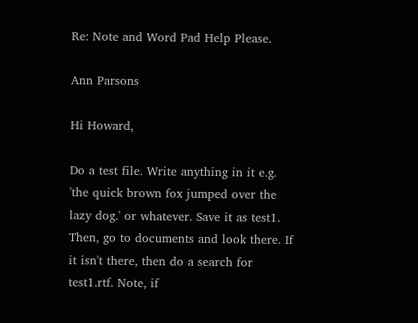Re: Note and Word Pad Help Please.

Ann Parsons

Hi Howard,

Do a test file. Write anything in it e.g. 'the quick brown fox jumped over the lazy dog.' or whatever. Save it as test1. Then, go to documents and look there. If it isn't there, then do a search for test1.rtf. Note, if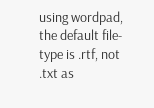using wordpad, the default file-type is .rtf, not .txt as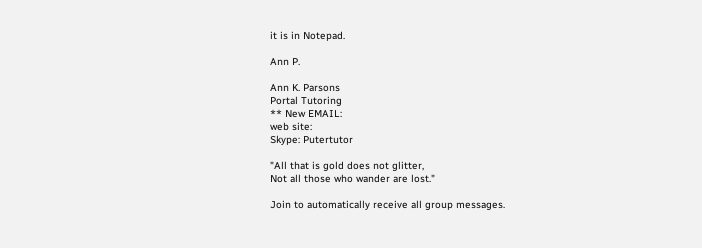it is in Notepad.

Ann P.

Ann K. Parsons
Portal Tutoring
** New EMAIL:
web site:
Skype: Putertutor

"All that is gold does not glitter,
Not all those who wander are lost."

Join to automatically receive all group messages.